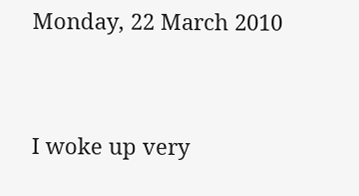Monday, 22 March 2010


I woke up very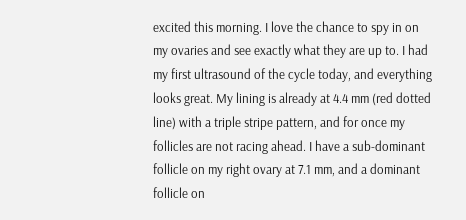excited this morning. I love the chance to spy in on my ovaries and see exactly what they are up to. I had my first ultrasound of the cycle today, and everything looks great. My lining is already at 4.4 mm (red dotted line) with a triple stripe pattern, and for once my follicles are not racing ahead. I have a sub-dominant follicle on my right ovary at 7.1 mm, and a dominant follicle on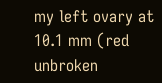my left ovary at 10.1 mm (red unbroken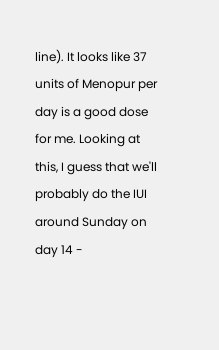line). It looks like 37 units of Menopur per day is a good dose for me. Looking at this, I guess that we'll probably do the IUI around Sunday on day 14 -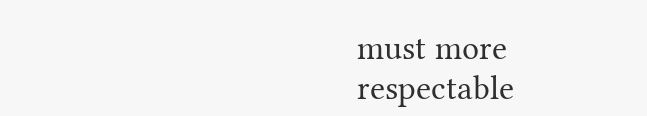must more respectable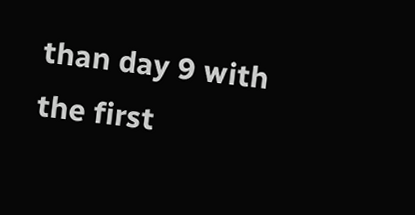than day 9 with the first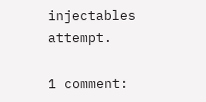injectables attempt.

1 comment: